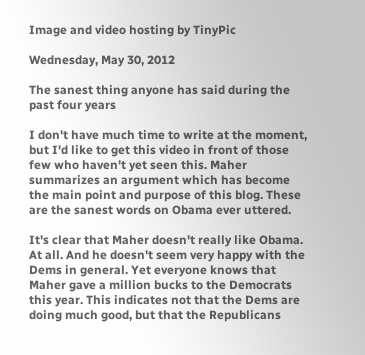Image and video hosting by TinyPic

Wednesday, May 30, 2012

The sanest thing anyone has said during the past four years

I don't have much time to write at the moment, but I'd like to get this video in front of those few who haven't yet seen this. Maher summarizes an argument which has become the main point and purpose of this blog. These are the sanest words on Obama ever uttered.

It's clear that Maher doesn't really like Obama. At all. And he doesn't seem very happy with the Dems in general. Yet everyone knows that Maher gave a million bucks to the Democrats this year. This indicates not that the Dems are doing much good, but that the Republicans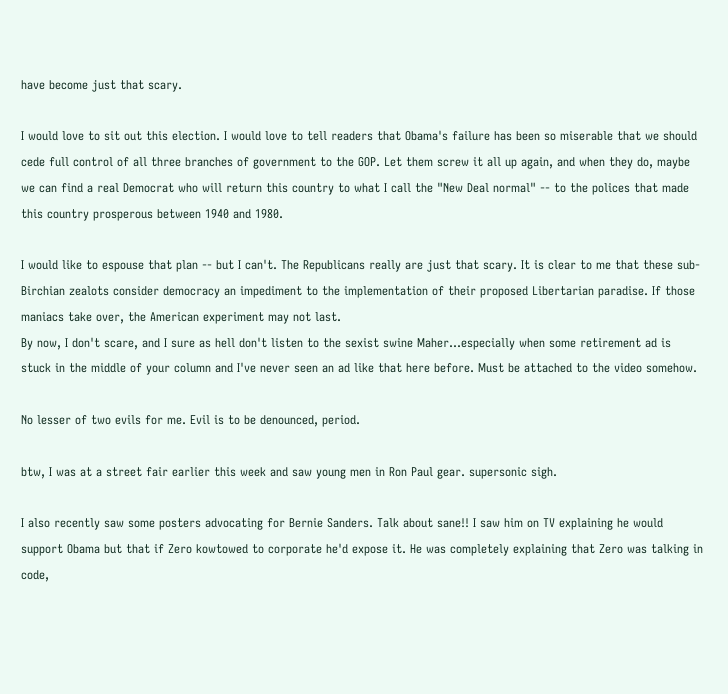have become just that scary.

I would love to sit out this election. I would love to tell readers that Obama's failure has been so miserable that we should cede full control of all three branches of government to the GOP. Let them screw it all up again, and when they do, maybe we can find a real Democrat who will return this country to what I call the "New Deal normal" -- to the polices that made this country prosperous between 1940 and 1980.

I would like to espouse that plan -- but I can't. The Republicans really are just that scary. It is clear to me that these sub-Birchian zealots consider democracy an impediment to the implementation of their proposed Libertarian paradise. If those maniacs take over, the American experiment may not last.
By now, I don't scare, and I sure as hell don't listen to the sexist swine Maher...especially when some retirement ad is stuck in the middle of your column and I've never seen an ad like that here before. Must be attached to the video somehow.

No lesser of two evils for me. Evil is to be denounced, period.

btw, I was at a street fair earlier this week and saw young men in Ron Paul gear. supersonic sigh.

I also recently saw some posters advocating for Bernie Sanders. Talk about sane!! I saw him on TV explaining he would support Obama but that if Zero kowtowed to corporate he'd expose it. He was completely explaining that Zero was talking in code,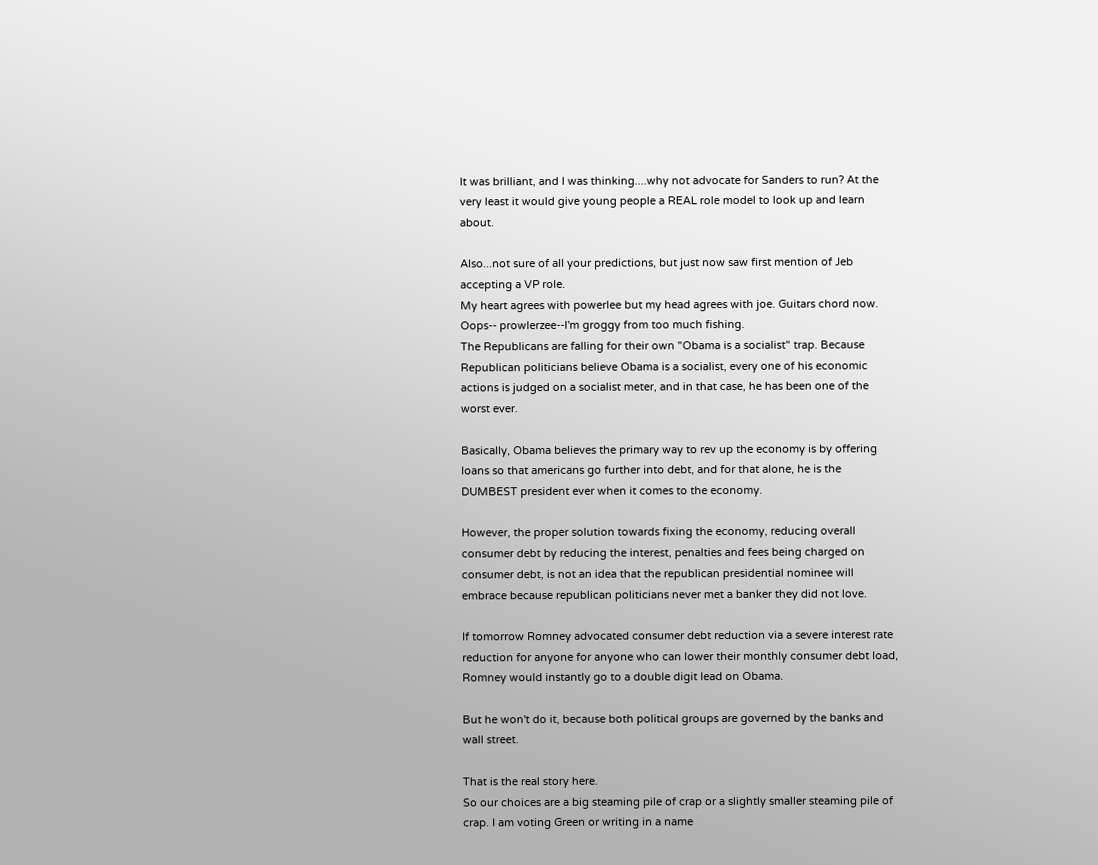It was brilliant, and I was thinking....why not advocate for Sanders to run? At the very least it would give young people a REAL role model to look up and learn about.

Also...not sure of all your predictions, but just now saw first mention of Jeb accepting a VP role.
My heart agrees with powerlee but my head agrees with joe. Guitars chord now.
Oops-- prowlerzee--I'm groggy from too much fishing.
The Republicans are falling for their own "Obama is a socialist" trap. Because Republican politicians believe Obama is a socialist, every one of his economic actions is judged on a socialist meter, and in that case, he has been one of the worst ever.

Basically, Obama believes the primary way to rev up the economy is by offering loans so that americans go further into debt, and for that alone, he is the DUMBEST president ever when it comes to the economy.

However, the proper solution towards fixing the economy, reducing overall consumer debt by reducing the interest, penalties and fees being charged on consumer debt, is not an idea that the republican presidential nominee will embrace because republican politicians never met a banker they did not love.

If tomorrow Romney advocated consumer debt reduction via a severe interest rate reduction for anyone for anyone who can lower their monthly consumer debt load, Romney would instantly go to a double digit lead on Obama.

But he won't do it, because both political groups are governed by the banks and wall street.

That is the real story here.
So our choices are a big steaming pile of crap or a slightly smaller steaming pile of crap. I am voting Green or writing in a name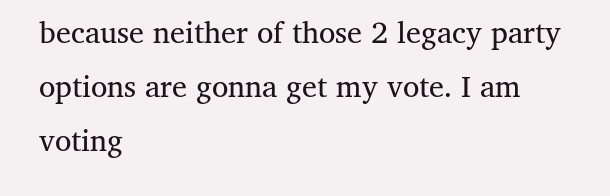because neither of those 2 legacy party options are gonna get my vote. I am voting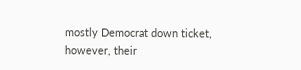mostly Democrat down ticket, however, their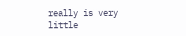really is very little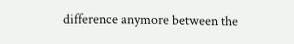difference anymore between the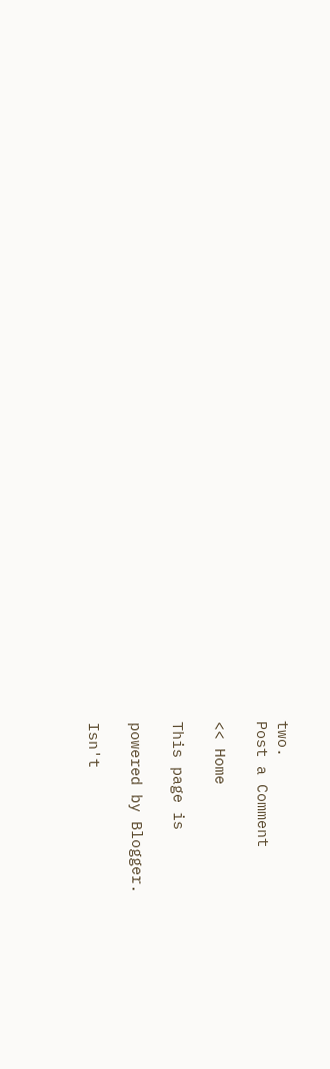two.
Post a Comment

<< Home

This page is

powered by Blogger.

Isn't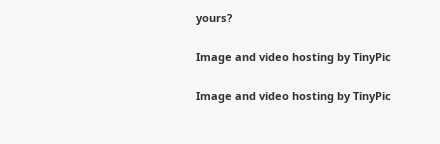yours?

Image and video hosting by TinyPic

Image and video hosting by TinyPic